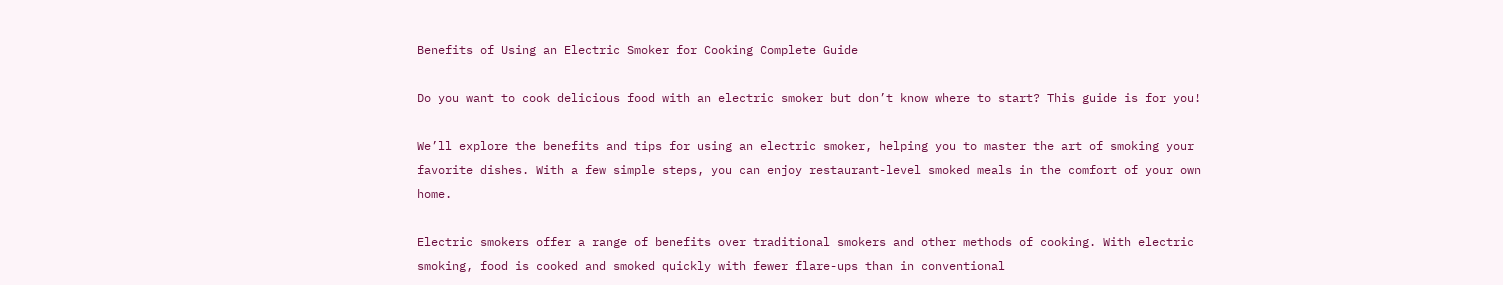Benefits of Using an Electric Smoker for Cooking Complete Guide

Do you want to cook delicious food with an electric smoker but don’t know where to start? This guide is for you!

We’ll explore the benefits and tips for using an electric smoker, helping you to master the art of smoking your favorite dishes. With a few simple steps, you can enjoy restaurant-level smoked meals in the comfort of your own home.

Electric smokers offer a range of benefits over traditional smokers and other methods of cooking. With electric smoking, food is cooked and smoked quickly with fewer flare-ups than in conventional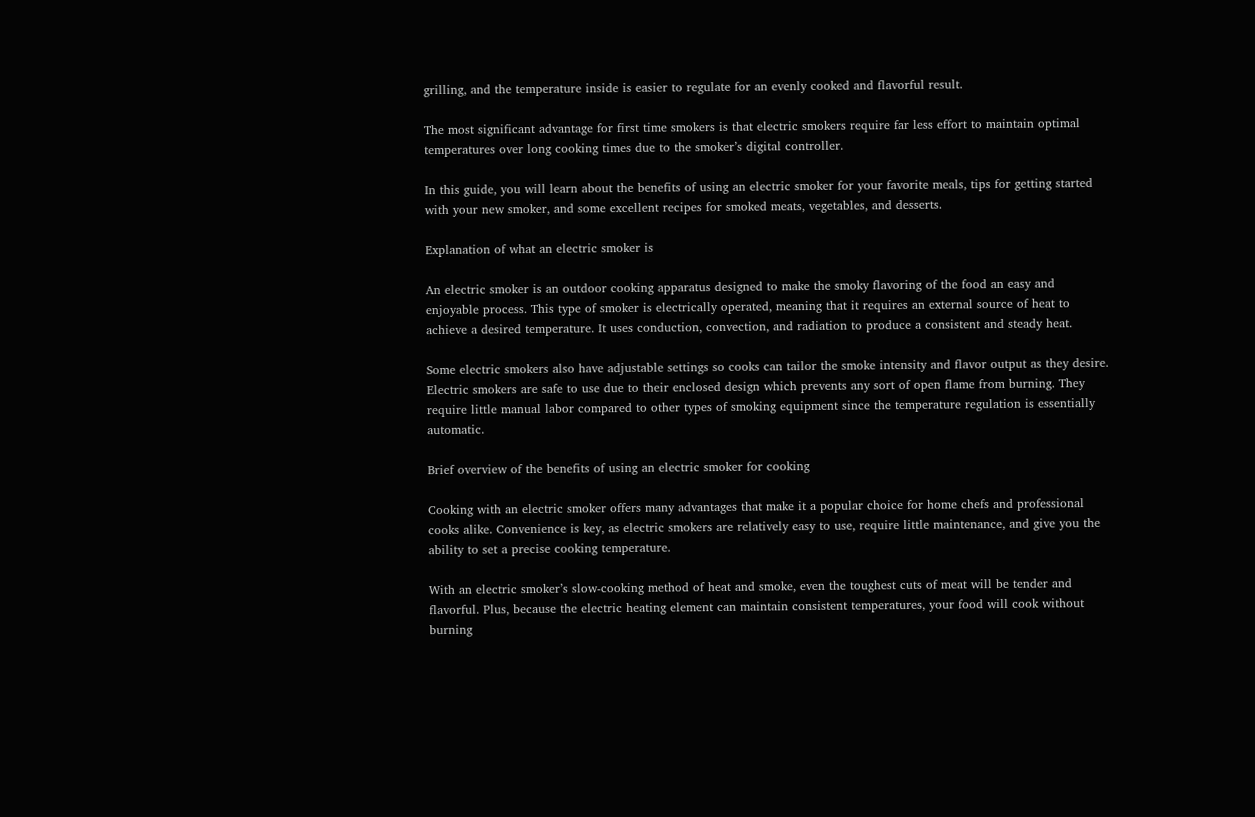grilling, and the temperature inside is easier to regulate for an evenly cooked and flavorful result.

The most significant advantage for first time smokers is that electric smokers require far less effort to maintain optimal temperatures over long cooking times due to the smoker’s digital controller.

In this guide, you will learn about the benefits of using an electric smoker for your favorite meals, tips for getting started with your new smoker, and some excellent recipes for smoked meats, vegetables, and desserts.

Explanation of what an electric smoker is

An electric smoker is an outdoor cooking apparatus designed to make the smoky flavoring of the food an easy and enjoyable process. This type of smoker is electrically operated, meaning that it requires an external source of heat to achieve a desired temperature. It uses conduction, convection, and radiation to produce a consistent and steady heat.

Some electric smokers also have adjustable settings so cooks can tailor the smoke intensity and flavor output as they desire. Electric smokers are safe to use due to their enclosed design which prevents any sort of open flame from burning. They require little manual labor compared to other types of smoking equipment since the temperature regulation is essentially automatic.

Brief overview of the benefits of using an electric smoker for cooking

Cooking with an electric smoker offers many advantages that make it a popular choice for home chefs and professional cooks alike. Convenience is key, as electric smokers are relatively easy to use, require little maintenance, and give you the ability to set a precise cooking temperature.

With an electric smoker’s slow-cooking method of heat and smoke, even the toughest cuts of meat will be tender and flavorful. Plus, because the electric heating element can maintain consistent temperatures, your food will cook without burning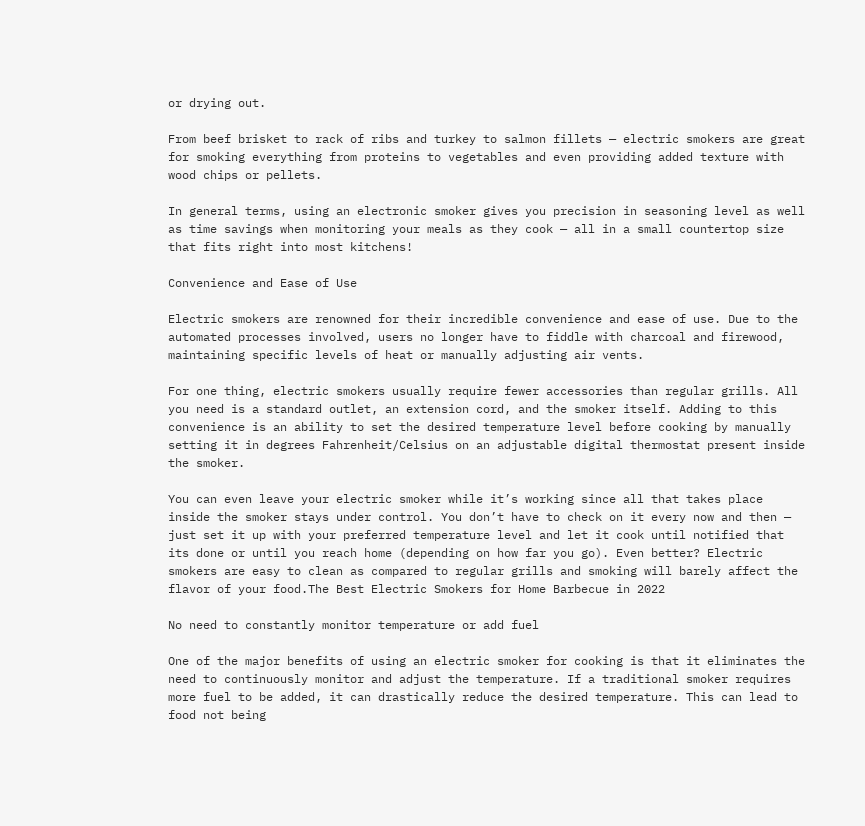or drying out.

From beef brisket to rack of ribs and turkey to salmon fillets — electric smokers are great for smoking everything from proteins to vegetables and even providing added texture with wood chips or pellets.

In general terms, using an electronic smoker gives you precision in seasoning level as well as time savings when monitoring your meals as they cook — all in a small countertop size that fits right into most kitchens!

Convenience and Ease of Use

Electric smokers are renowned for their incredible convenience and ease of use. Due to the automated processes involved, users no longer have to fiddle with charcoal and firewood, maintaining specific levels of heat or manually adjusting air vents.

For one thing, electric smokers usually require fewer accessories than regular grills. All you need is a standard outlet, an extension cord, and the smoker itself. Adding to this convenience is an ability to set the desired temperature level before cooking by manually setting it in degrees Fahrenheit/Celsius on an adjustable digital thermostat present inside the smoker.

You can even leave your electric smoker while it’s working since all that takes place inside the smoker stays under control. You don’t have to check on it every now and then — just set it up with your preferred temperature level and let it cook until notified that its done or until you reach home (depending on how far you go). Even better? Electric smokers are easy to clean as compared to regular grills and smoking will barely affect the flavor of your food.The Best Electric Smokers for Home Barbecue in 2022

No need to constantly monitor temperature or add fuel

One of the major benefits of using an electric smoker for cooking is that it eliminates the need to continuously monitor and adjust the temperature. If a traditional smoker requires more fuel to be added, it can drastically reduce the desired temperature. This can lead to food not being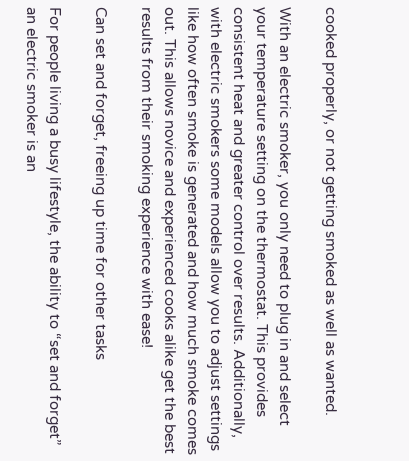cooked properly, or not getting smoked as well as wanted.

With an electric smoker, you only need to plug in and select your temperature setting on the thermostat. This provides consistent heat and greater control over results. Additionally, with electric smokers some models allow you to adjust settings like how often smoke is generated and how much smoke comes out. This allows novice and experienced cooks alike get the best results from their smoking experience with ease!

Can set and forget, freeing up time for other tasks

For people living a busy lifestyle, the ability to “set and forget” an electric smoker is an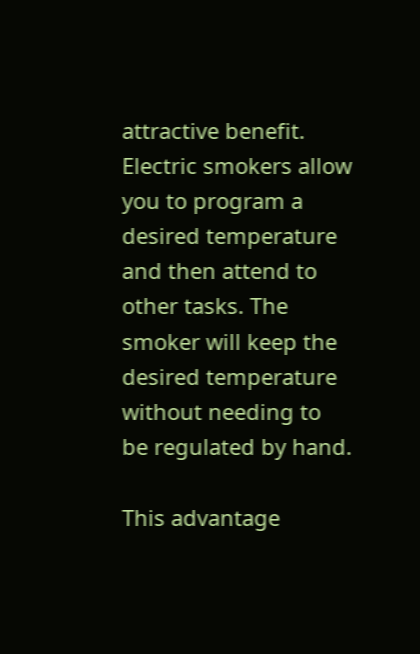attractive benefit. Electric smokers allow you to program a desired temperature and then attend to other tasks. The smoker will keep the desired temperature without needing to be regulated by hand.

This advantage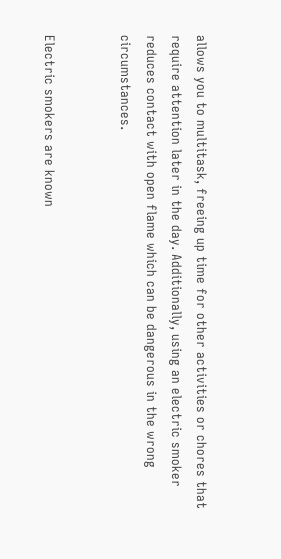allows you to multitask, freeing up time for other activities or chores that require attention later in the day. Additionally, using an electric smoker reduces contact with open flame which can be dangerous in the wrong circumstances.


Electric smokers are known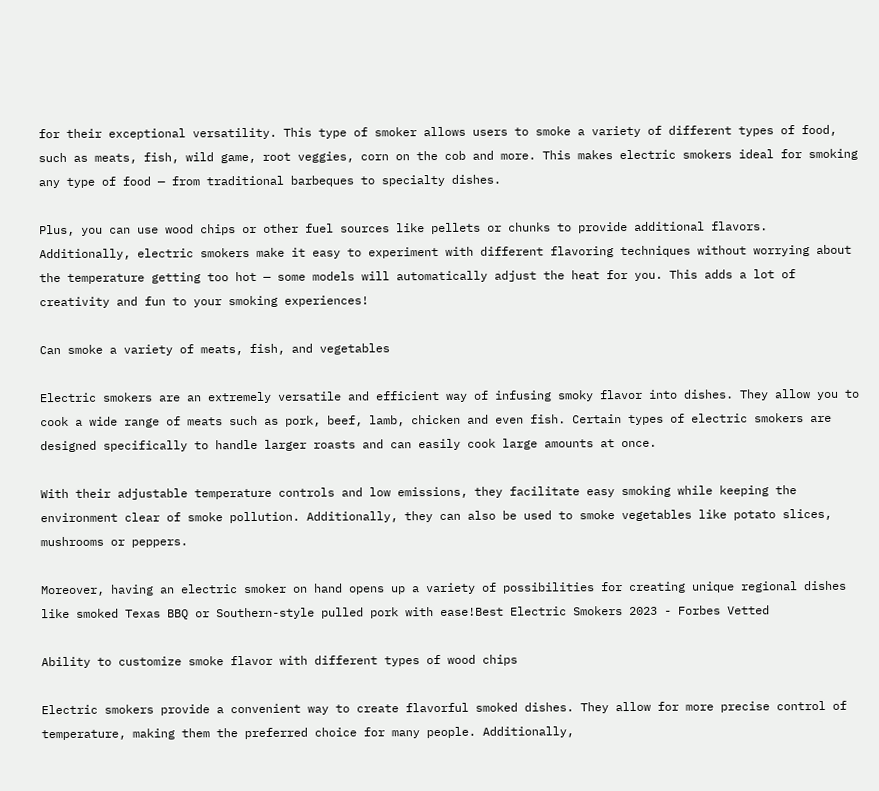for their exceptional versatility. This type of smoker allows users to smoke a variety of different types of food, such as meats, fish, wild game, root veggies, corn on the cob and more. This makes electric smokers ideal for smoking any type of food — from traditional barbeques to specialty dishes.

Plus, you can use wood chips or other fuel sources like pellets or chunks to provide additional flavors. Additionally, electric smokers make it easy to experiment with different flavoring techniques without worrying about the temperature getting too hot — some models will automatically adjust the heat for you. This adds a lot of creativity and fun to your smoking experiences!

Can smoke a variety of meats, fish, and vegetables

Electric smokers are an extremely versatile and efficient way of infusing smoky flavor into dishes. They allow you to cook a wide range of meats such as pork, beef, lamb, chicken and even fish. Certain types of electric smokers are designed specifically to handle larger roasts and can easily cook large amounts at once.

With their adjustable temperature controls and low emissions, they facilitate easy smoking while keeping the environment clear of smoke pollution. Additionally, they can also be used to smoke vegetables like potato slices, mushrooms or peppers.

Moreover, having an electric smoker on hand opens up a variety of possibilities for creating unique regional dishes like smoked Texas BBQ or Southern-style pulled pork with ease!Best Electric Smokers 2023 - Forbes Vetted

Ability to customize smoke flavor with different types of wood chips

Electric smokers provide a convenient way to create flavorful smoked dishes. They allow for more precise control of temperature, making them the preferred choice for many people. Additionally,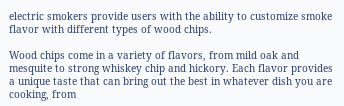electric smokers provide users with the ability to customize smoke flavor with different types of wood chips.

Wood chips come in a variety of flavors, from mild oak and mesquite to strong whiskey chip and hickory. Each flavor provides a unique taste that can bring out the best in whatever dish you are cooking, from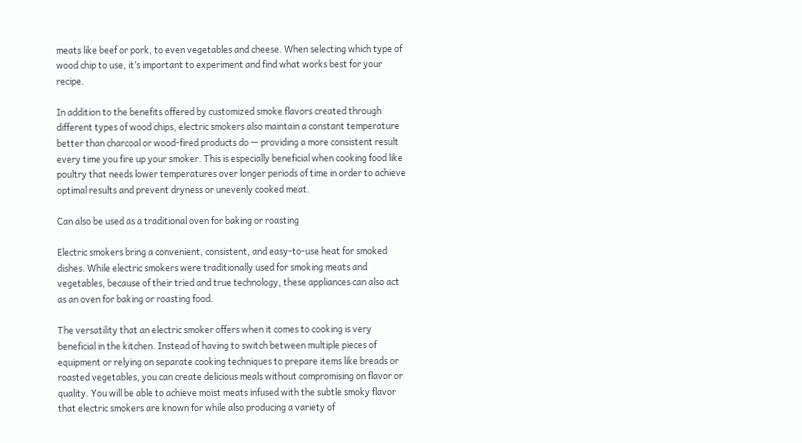meats like beef or pork, to even vegetables and cheese. When selecting which type of wood chip to use, it’s important to experiment and find what works best for your recipe.

In addition to the benefits offered by customized smoke flavors created through different types of wood chips, electric smokers also maintain a constant temperature better than charcoal or wood-fired products do — providing a more consistent result every time you fire up your smoker. This is especially beneficial when cooking food like poultry that needs lower temperatures over longer periods of time in order to achieve optimal results and prevent dryness or unevenly cooked meat.

Can also be used as a traditional oven for baking or roasting

Electric smokers bring a convenient, consistent, and easy-to-use heat for smoked dishes. While electric smokers were traditionally used for smoking meats and vegetables, because of their tried and true technology, these appliances can also act as an oven for baking or roasting food.

The versatility that an electric smoker offers when it comes to cooking is very beneficial in the kitchen. Instead of having to switch between multiple pieces of equipment or relying on separate cooking techniques to prepare items like breads or roasted vegetables, you can create delicious meals without compromising on flavor or quality. You will be able to achieve moist meats infused with the subtle smoky flavor that electric smokers are known for while also producing a variety of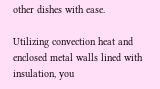other dishes with ease.

Utilizing convection heat and enclosed metal walls lined with insulation, you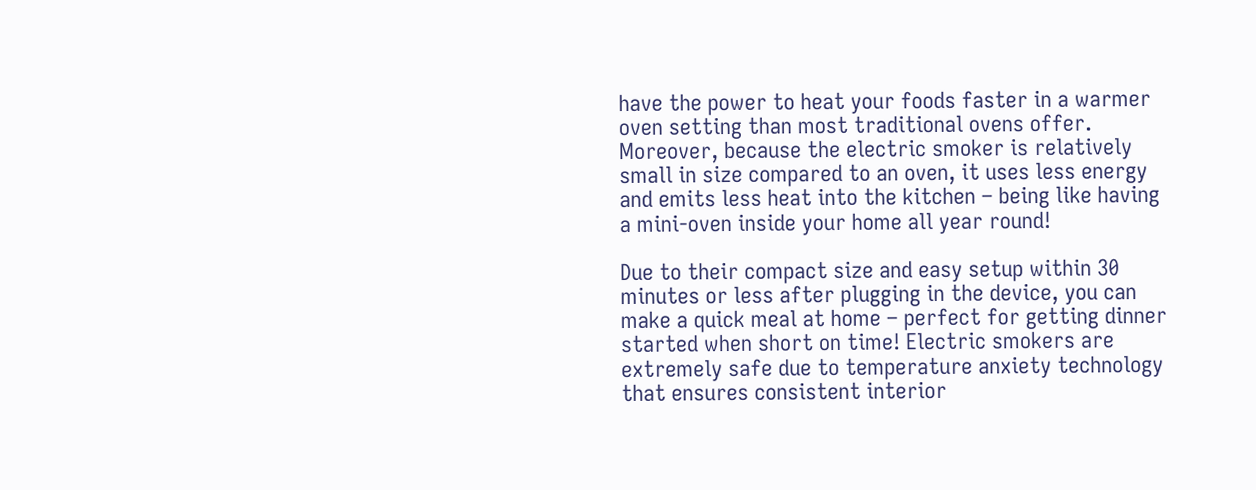have the power to heat your foods faster in a warmer oven setting than most traditional ovens offer. Moreover, because the electric smoker is relatively small in size compared to an oven, it uses less energy and emits less heat into the kitchen – being like having a mini-oven inside your home all year round!

Due to their compact size and easy setup within 30 minutes or less after plugging in the device, you can make a quick meal at home – perfect for getting dinner started when short on time! Electric smokers are extremely safe due to temperature anxiety technology that ensures consistent interior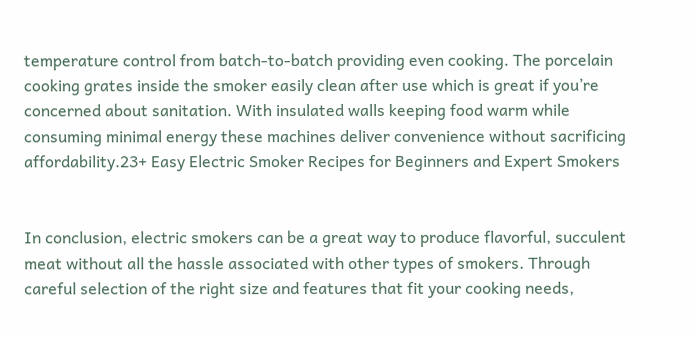temperature control from batch-to-batch providing even cooking. The porcelain cooking grates inside the smoker easily clean after use which is great if you’re concerned about sanitation. With insulated walls keeping food warm while consuming minimal energy these machines deliver convenience without sacrificing affordability.23+ Easy Electric Smoker Recipes for Beginners and Expert Smokers


In conclusion, electric smokers can be a great way to produce flavorful, succulent meat without all the hassle associated with other types of smokers. Through careful selection of the right size and features that fit your cooking needs,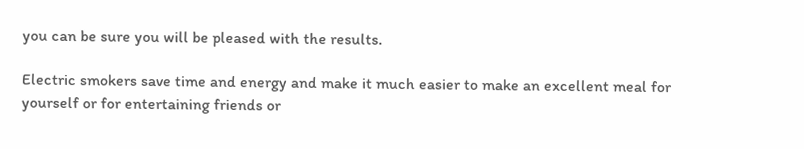you can be sure you will be pleased with the results.

Electric smokers save time and energy and make it much easier to make an excellent meal for yourself or for entertaining friends or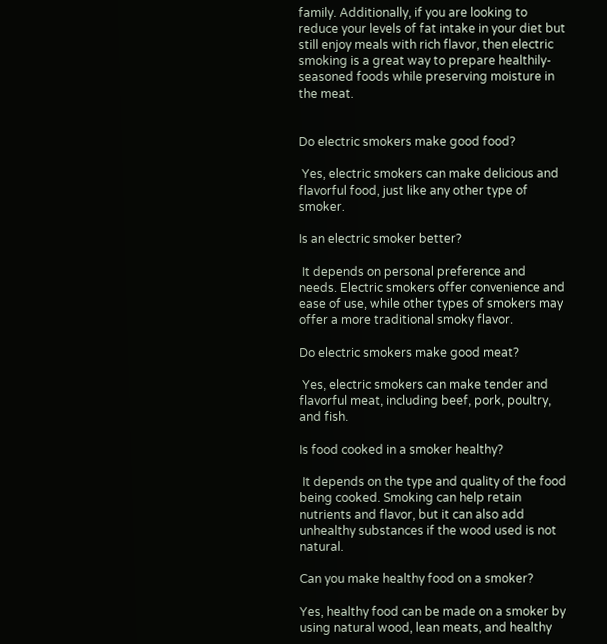family. Additionally, if you are looking to reduce your levels of fat intake in your diet but still enjoy meals with rich flavor, then electric smoking is a great way to prepare healthily-seasoned foods while preserving moisture in the meat.


Do electric smokers make good food?

 Yes, electric smokers can make delicious and flavorful food, just like any other type of smoker.

Is an electric smoker better?

 It depends on personal preference and needs. Electric smokers offer convenience and ease of use, while other types of smokers may offer a more traditional smoky flavor.

Do electric smokers make good meat?

 Yes, electric smokers can make tender and flavorful meat, including beef, pork, poultry, and fish.

Is food cooked in a smoker healthy?

 It depends on the type and quality of the food being cooked. Smoking can help retain nutrients and flavor, but it can also add unhealthy substances if the wood used is not natural.

Can you make healthy food on a smoker?

Yes, healthy food can be made on a smoker by using natural wood, lean meats, and healthy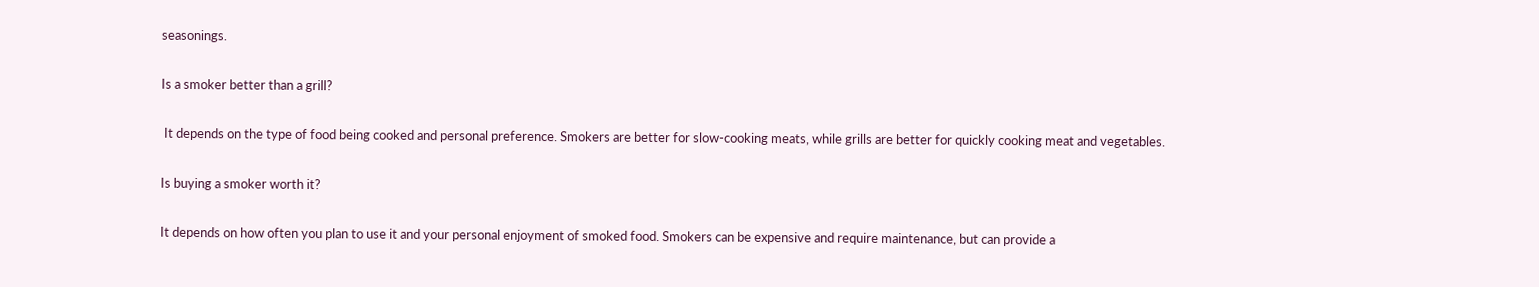seasonings.

Is a smoker better than a grill?

 It depends on the type of food being cooked and personal preference. Smokers are better for slow-cooking meats, while grills are better for quickly cooking meat and vegetables.

Is buying a smoker worth it?

It depends on how often you plan to use it and your personal enjoyment of smoked food. Smokers can be expensive and require maintenance, but can provide a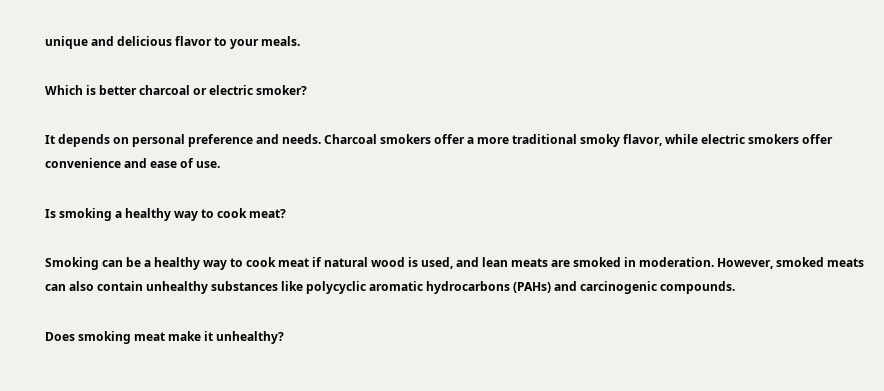unique and delicious flavor to your meals.

Which is better charcoal or electric smoker?

It depends on personal preference and needs. Charcoal smokers offer a more traditional smoky flavor, while electric smokers offer convenience and ease of use.

Is smoking a healthy way to cook meat?

Smoking can be a healthy way to cook meat if natural wood is used, and lean meats are smoked in moderation. However, smoked meats can also contain unhealthy substances like polycyclic aromatic hydrocarbons (PAHs) and carcinogenic compounds.

Does smoking meat make it unhealthy?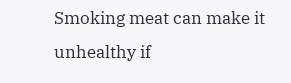Smoking meat can make it unhealthy if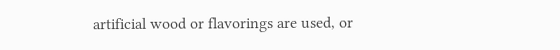artificial wood or flavorings are used, or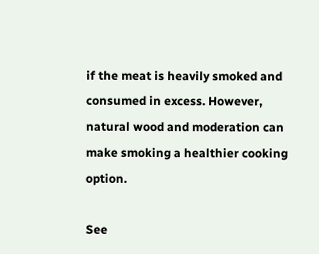if the meat is heavily smoked and consumed in excess. However, natural wood and moderation can make smoking a healthier cooking option.

See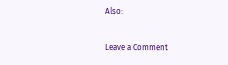Also:

Leave a Comment